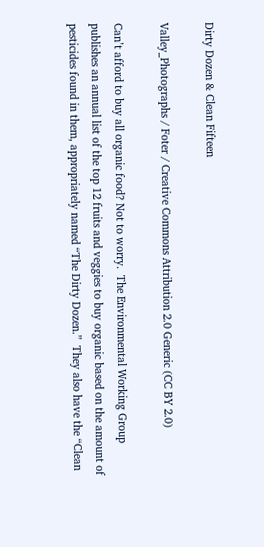Dirty Dozen & Clean Fifteen

Valley_Photographs / Foter / Creative Commons Attribution 2.0 Generic (CC BY 2.0)

Can’t afford to buy all organic food? Not to worry.  The Environmental Working Group publishes an annual list of the top 12 fruits and veggies to buy organic based on the amount of pesticides found in them, appropriately named “The Dirty Dozen.”  They also have the “Clean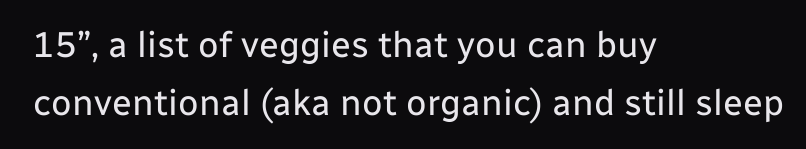15”, a list of veggies that you can buy conventional (aka not organic) and still sleep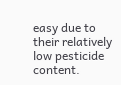easy due to their relatively low pesticide content.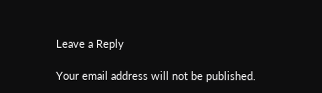Leave a Reply

Your email address will not be published.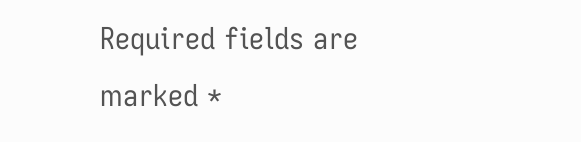Required fields are marked *